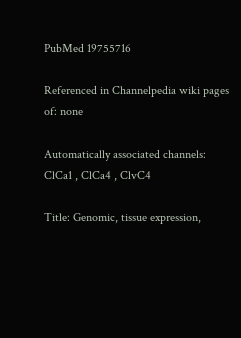PubMed 19755716

Referenced in Channelpedia wiki pages of: none

Automatically associated channels: ClCa1 , ClCa4 , ClvC4

Title: Genomic, tissue expression,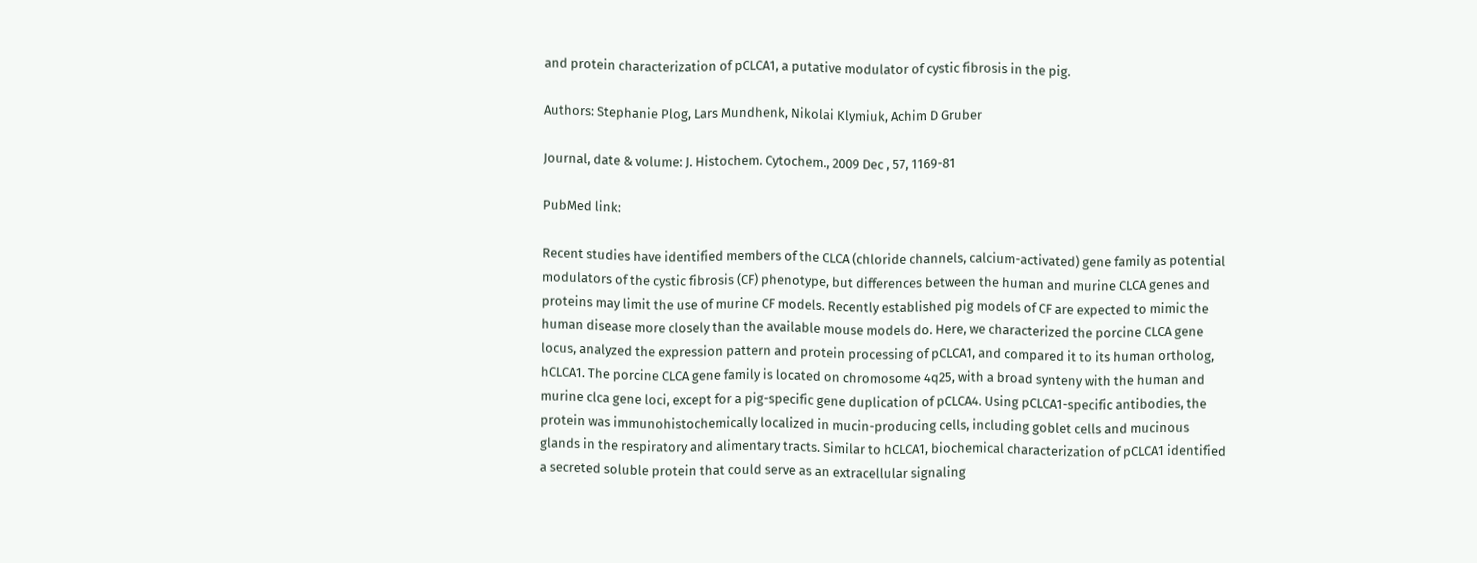and protein characterization of pCLCA1, a putative modulator of cystic fibrosis in the pig.

Authors: Stephanie Plog, Lars Mundhenk, Nikolai Klymiuk, Achim D Gruber

Journal, date & volume: J. Histochem. Cytochem., 2009 Dec , 57, 1169-81

PubMed link:

Recent studies have identified members of the CLCA (chloride channels, calcium-activated) gene family as potential modulators of the cystic fibrosis (CF) phenotype, but differences between the human and murine CLCA genes and proteins may limit the use of murine CF models. Recently established pig models of CF are expected to mimic the human disease more closely than the available mouse models do. Here, we characterized the porcine CLCA gene locus, analyzed the expression pattern and protein processing of pCLCA1, and compared it to its human ortholog, hCLCA1. The porcine CLCA gene family is located on chromosome 4q25, with a broad synteny with the human and murine clca gene loci, except for a pig-specific gene duplication of pCLCA4. Using pCLCA1-specific antibodies, the protein was immunohistochemically localized in mucin-producing cells, including goblet cells and mucinous glands in the respiratory and alimentary tracts. Similar to hCLCA1, biochemical characterization of pCLCA1 identified a secreted soluble protein that could serve as an extracellular signaling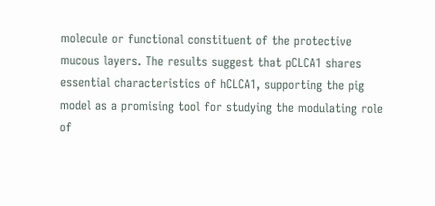molecule or functional constituent of the protective mucous layers. The results suggest that pCLCA1 shares essential characteristics of hCLCA1, supporting the pig model as a promising tool for studying the modulating role of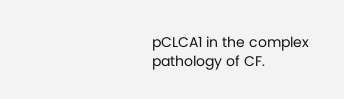pCLCA1 in the complex pathology of CF.